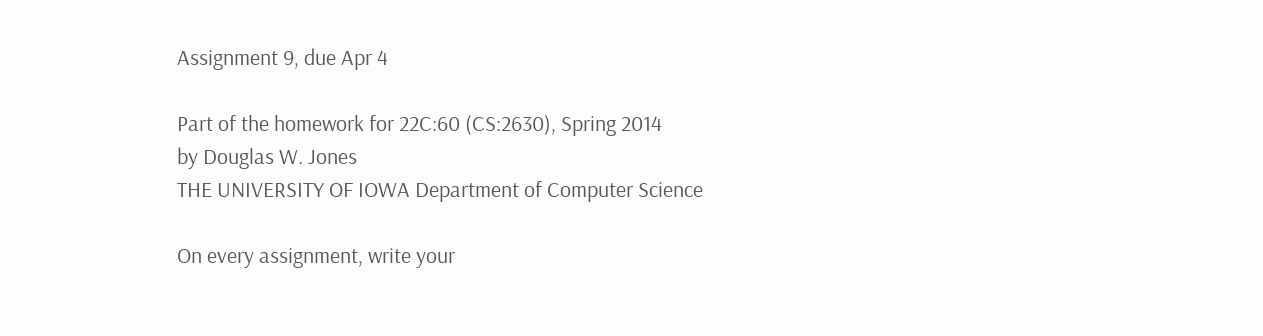Assignment 9, due Apr 4

Part of the homework for 22C:60 (CS:2630), Spring 2014
by Douglas W. Jones
THE UNIVERSITY OF IOWA Department of Computer Science

On every assignment, write your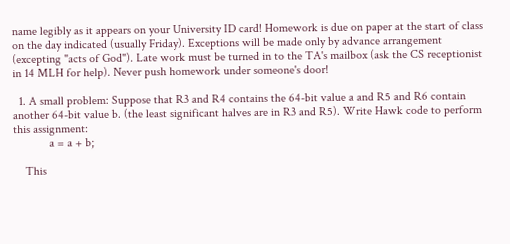name legibly as it appears on your University ID card! Homework is due on paper at the start of class on the day indicated (usually Friday). Exceptions will be made only by advance arrangement (excepting "acts of God"). Late work must be turned in to the TA's mailbox (ask the CS receptionist in 14 MLH for help). Never push homework under someone's door!

  1. A small problem: Suppose that R3 and R4 contains the 64-bit value a and R5 and R6 contain another 64-bit value b. (the least significant halves are in R3 and R5). Write Hawk code to perform this assignment:
            a = a + b;

    This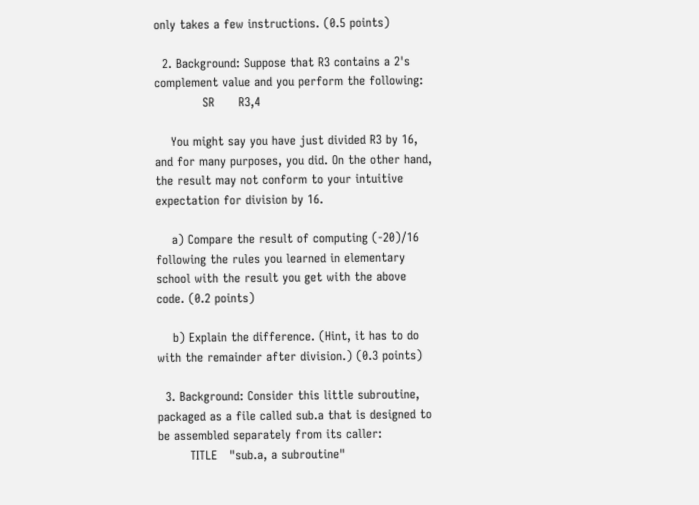only takes a few instructions. (0.5 points)

  2. Background: Suppose that R3 contains a 2's complement value and you perform the following:
            SR      R3,4

    You might say you have just divided R3 by 16, and for many purposes, you did. On the other hand, the result may not conform to your intuitive expectation for division by 16.

    a) Compare the result of computing (-20)/16 following the rules you learned in elementary school with the result you get with the above code. (0.2 points)

    b) Explain the difference. (Hint, it has to do with the remainder after division.) (0.3 points)

  3. Background: Consider this little subroutine, packaged as a file called sub.a that is designed to be assembled separately from its caller:
        TITLE   "sub.a, a subroutine"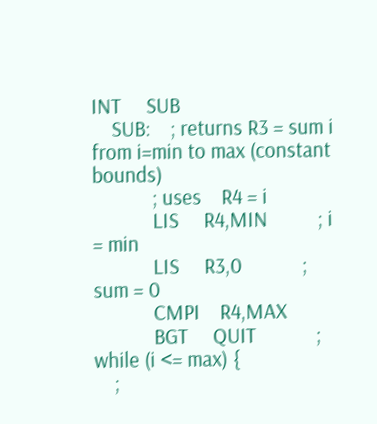INT     SUB
    SUB:    ; returns R3 = sum i from i=min to max (constant bounds)
            ; uses    R4 = i
            LIS     R4,MIN          ; i = min
            LIS     R3,0            ; sum = 0
            CMPI    R4,MAX
            BGT     QUIT            ; while (i <= max) {
    ;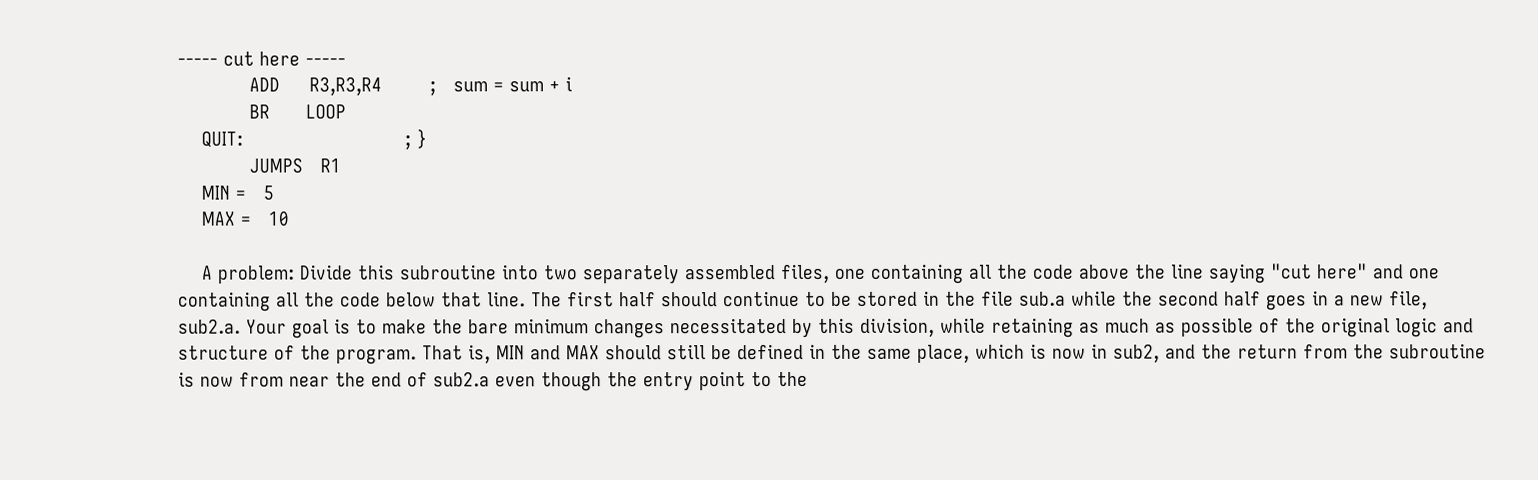----- cut here -----
            ADD     R3,R3,R4        ;   sum = sum + i
            BR      LOOP
    QUIT:                           ; }
            JUMPS   R1
    MIN =   5
    MAX =   10

    A problem: Divide this subroutine into two separately assembled files, one containing all the code above the line saying "cut here" and one containing all the code below that line. The first half should continue to be stored in the file sub.a while the second half goes in a new file, sub2.a. Your goal is to make the bare minimum changes necessitated by this division, while retaining as much as possible of the original logic and structure of the program. That is, MIN and MAX should still be defined in the same place, which is now in sub2, and the return from the subroutine is now from near the end of sub2.a even though the entry point to the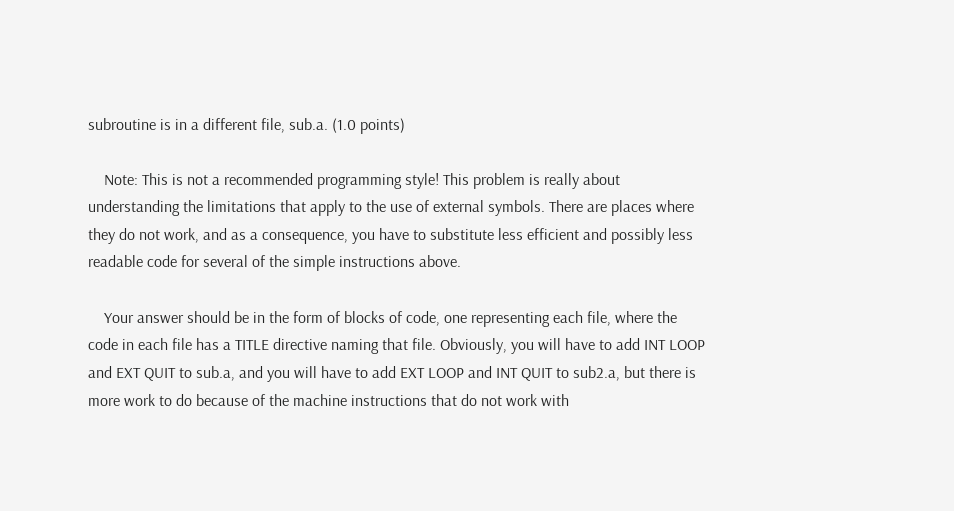subroutine is in a different file, sub.a. (1.0 points)

    Note: This is not a recommended programming style! This problem is really about understanding the limitations that apply to the use of external symbols. There are places where they do not work, and as a consequence, you have to substitute less efficient and possibly less readable code for several of the simple instructions above.

    Your answer should be in the form of blocks of code, one representing each file, where the code in each file has a TITLE directive naming that file. Obviously, you will have to add INT LOOP and EXT QUIT to sub.a, and you will have to add EXT LOOP and INT QUIT to sub2.a, but there is more work to do because of the machine instructions that do not work with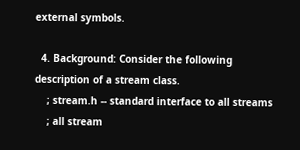external symbols.

  4. Background: Consider the following description of a stream class.
    ; stream.h -- standard interface to all streams
    ; all stream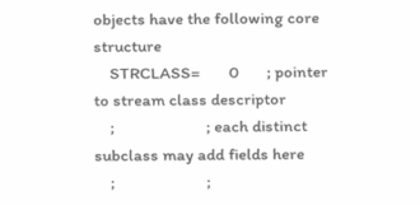objects have the following core structure
    STRCLASS=       0       ; pointer to stream class descriptor
    ;                       ; each distinct subclass may add fields here
    ;                       ;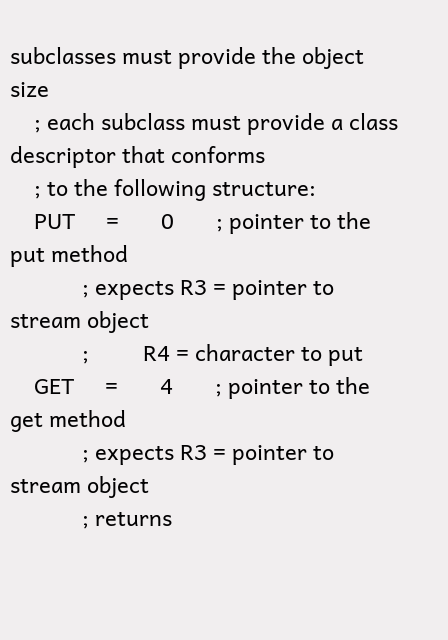subclasses must provide the object size
    ; each subclass must provide a class descriptor that conforms
    ; to the following structure:
    PUT     =       0       ; pointer to the put method
            ; expects R3 = pointer to stream object
            ;         R4 = character to put
    GET     =       4       ; pointer to the get method
            ; expects R3 = pointer to stream object
            ; returns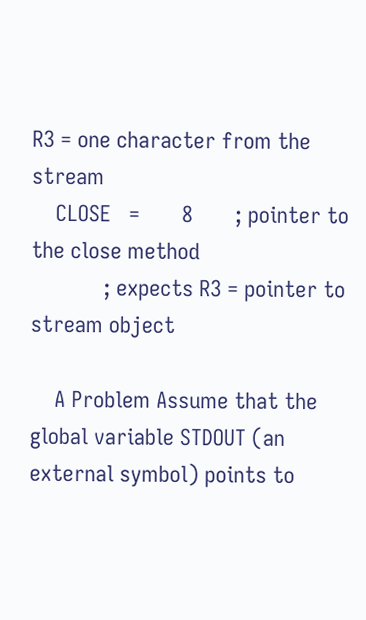R3 = one character from the stream
    CLOSE   =       8       ; pointer to the close method
            ; expects R3 = pointer to stream object

    A Problem Assume that the global variable STDOUT (an external symbol) points to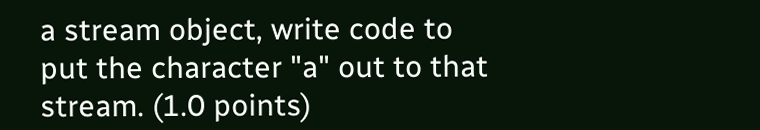a stream object, write code to put the character "a" out to that stream. (1.0 points)